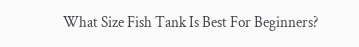What Size Fish Tank Is Best For Beginners?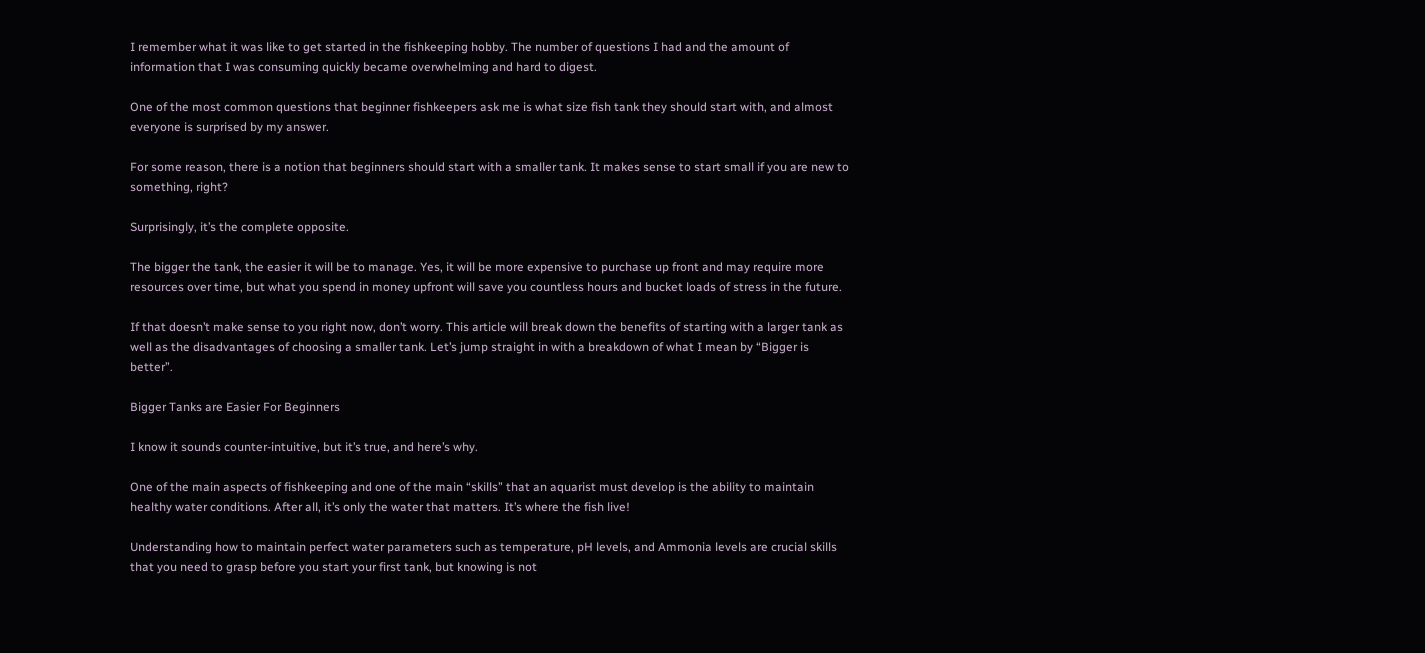I remember what it was like to get started in the fishkeeping hobby. The number of questions I had and the amount of information that I was consuming quickly became overwhelming and hard to digest.

One of the most common questions that beginner fishkeepers ask me is what size fish tank they should start with, and almost everyone is surprised by my answer.

For some reason, there is a notion that beginners should start with a smaller tank. It makes sense to start small if you are new to something, right?

Surprisingly, it’s the complete opposite.

The bigger the tank, the easier it will be to manage. Yes, it will be more expensive to purchase up front and may require more resources over time, but what you spend in money upfront will save you countless hours and bucket loads of stress in the future.

If that doesn’t make sense to you right now, don’t worry. This article will break down the benefits of starting with a larger tank as well as the disadvantages of choosing a smaller tank. Let’s jump straight in with a breakdown of what I mean by “Bigger is better”.

Bigger Tanks are Easier For Beginners

I know it sounds counter-intuitive, but it’s true, and here’s why.

One of the main aspects of fishkeeping and one of the main “skills” that an aquarist must develop is the ability to maintain healthy water conditions. After all, it’s only the water that matters. It’s where the fish live!

Understanding how to maintain perfect water parameters such as temperature, pH levels, and Ammonia levels are crucial skills that you need to grasp before you start your first tank, but knowing is not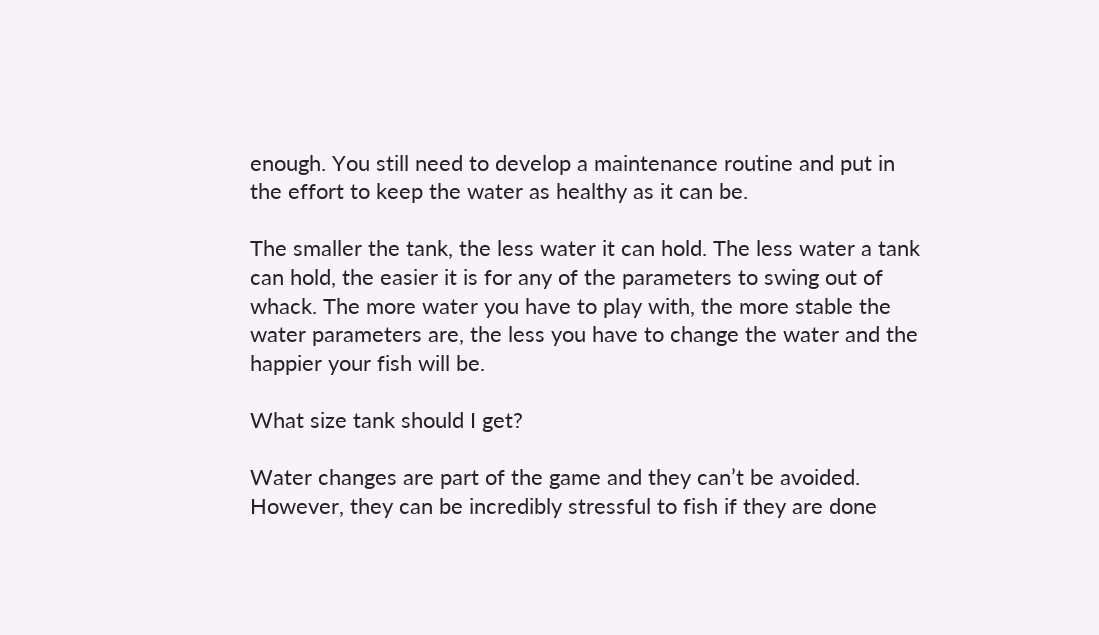enough. You still need to develop a maintenance routine and put in the effort to keep the water as healthy as it can be.

The smaller the tank, the less water it can hold. The less water a tank can hold, the easier it is for any of the parameters to swing out of whack. The more water you have to play with, the more stable the water parameters are, the less you have to change the water and the happier your fish will be.

What size tank should I get?

Water changes are part of the game and they can’t be avoided. However, they can be incredibly stressful to fish if they are done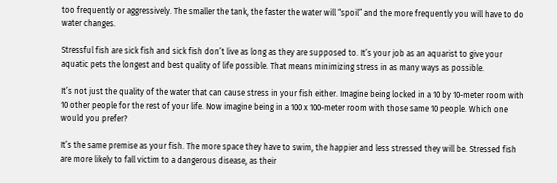too frequently or aggressively. The smaller the tank, the faster the water will “spoil” and the more frequently you will have to do water changes.

Stressful fish are sick fish and sick fish don’t live as long as they are supposed to. It’s your job as an aquarist to give your aquatic pets the longest and best quality of life possible. That means minimizing stress in as many ways as possible.

It’s not just the quality of the water that can cause stress in your fish either. Imagine being locked in a 10 by 10-meter room with 10 other people for the rest of your life. Now imagine being in a 100 x 100-meter room with those same 10 people. Which one would you prefer?

It’s the same premise as your fish. The more space they have to swim, the happier and less stressed they will be. Stressed fish are more likely to fall victim to a dangerous disease, as their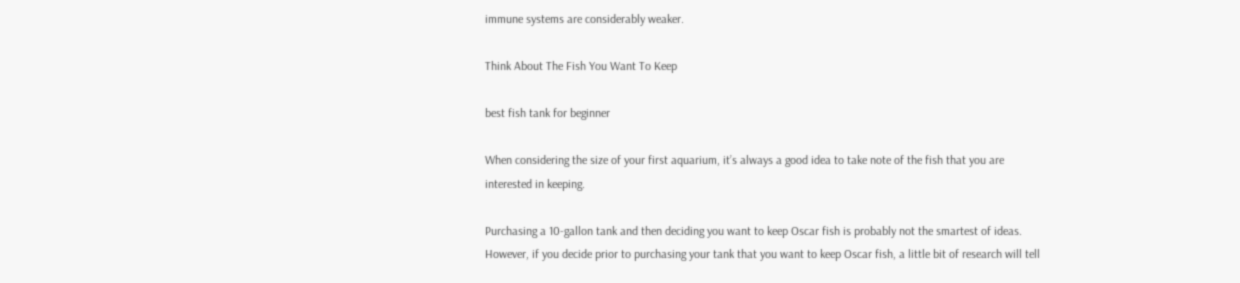immune systems are considerably weaker.

Think About The Fish You Want To Keep

best fish tank for beginner

When considering the size of your first aquarium, it’s always a good idea to take note of the fish that you are interested in keeping.

Purchasing a 10-gallon tank and then deciding you want to keep Oscar fish is probably not the smartest of ideas. However, if you decide prior to purchasing your tank that you want to keep Oscar fish, a little bit of research will tell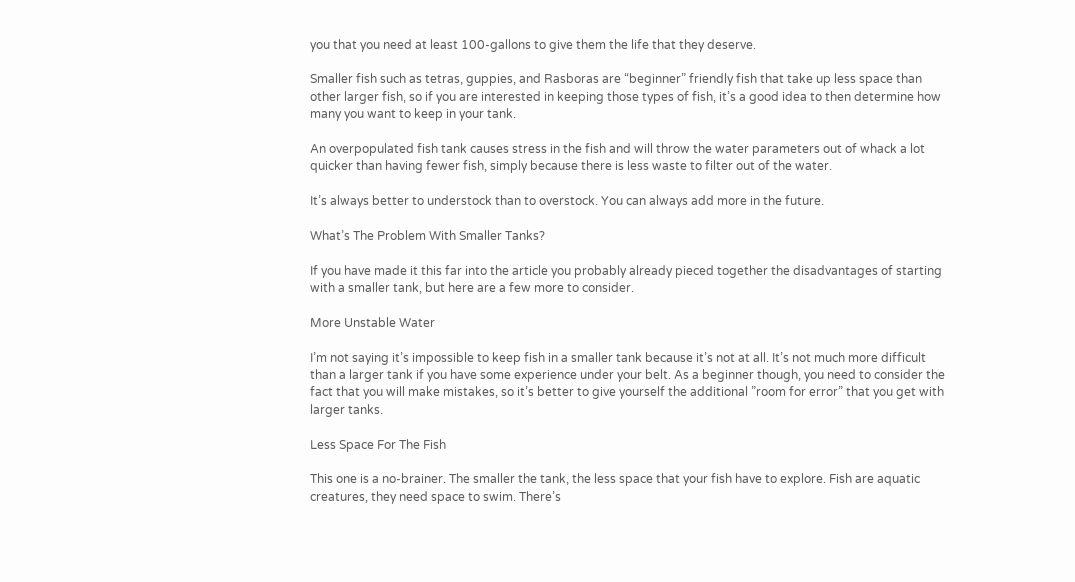you that you need at least 100-gallons to give them the life that they deserve.

Smaller fish such as tetras, guppies, and Rasboras are “beginner” friendly fish that take up less space than other larger fish, so if you are interested in keeping those types of fish, it’s a good idea to then determine how many you want to keep in your tank.

An overpopulated fish tank causes stress in the fish and will throw the water parameters out of whack a lot quicker than having fewer fish, simply because there is less waste to filter out of the water.

It’s always better to understock than to overstock. You can always add more in the future.

What’s The Problem With Smaller Tanks?

If you have made it this far into the article you probably already pieced together the disadvantages of starting with a smaller tank, but here are a few more to consider.

More Unstable Water

I’m not saying it’s impossible to keep fish in a smaller tank because it’s not at all. It’s not much more difficult than a larger tank if you have some experience under your belt. As a beginner though, you need to consider the fact that you will make mistakes, so it’s better to give yourself the additional ”room for error” that you get with larger tanks.

Less Space For The Fish

This one is a no-brainer. The smaller the tank, the less space that your fish have to explore. Fish are aquatic creatures, they need space to swim. There’s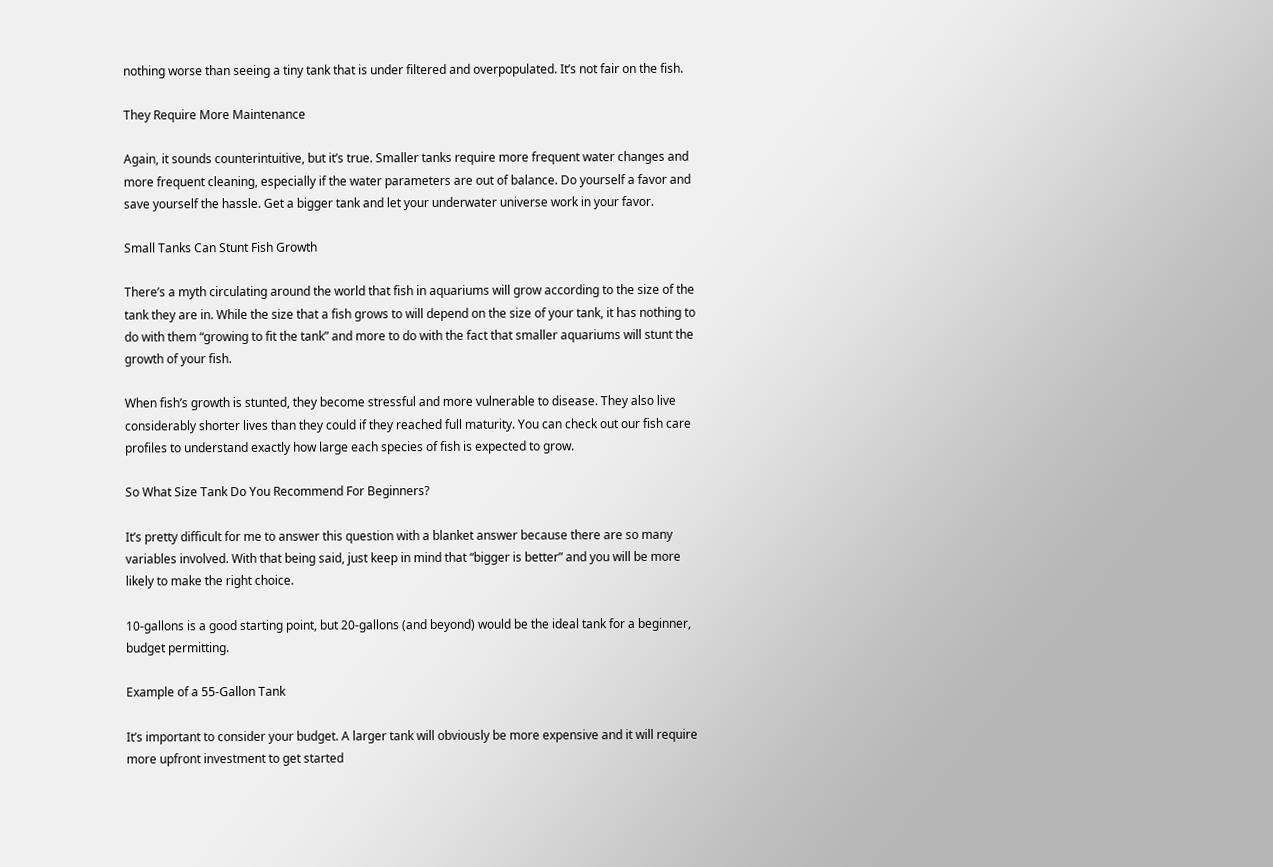nothing worse than seeing a tiny tank that is under filtered and overpopulated. It’s not fair on the fish.

They Require More Maintenance

Again, it sounds counterintuitive, but it’s true. Smaller tanks require more frequent water changes and more frequent cleaning, especially if the water parameters are out of balance. Do yourself a favor and save yourself the hassle. Get a bigger tank and let your underwater universe work in your favor.

Small Tanks Can Stunt Fish Growth

There’s a myth circulating around the world that fish in aquariums will grow according to the size of the tank they are in. While the size that a fish grows to will depend on the size of your tank, it has nothing to do with them “growing to fit the tank” and more to do with the fact that smaller aquariums will stunt the growth of your fish.

When fish’s growth is stunted, they become stressful and more vulnerable to disease. They also live considerably shorter lives than they could if they reached full maturity. You can check out our fish care profiles to understand exactly how large each species of fish is expected to grow.

So What Size Tank Do You Recommend For Beginners?

It’s pretty difficult for me to answer this question with a blanket answer because there are so many variables involved. With that being said, just keep in mind that “bigger is better” and you will be more likely to make the right choice.

10-gallons is a good starting point, but 20-gallons (and beyond) would be the ideal tank for a beginner, budget permitting.

Example of a 55-Gallon Tank

It’s important to consider your budget. A larger tank will obviously be more expensive and it will require more upfront investment to get started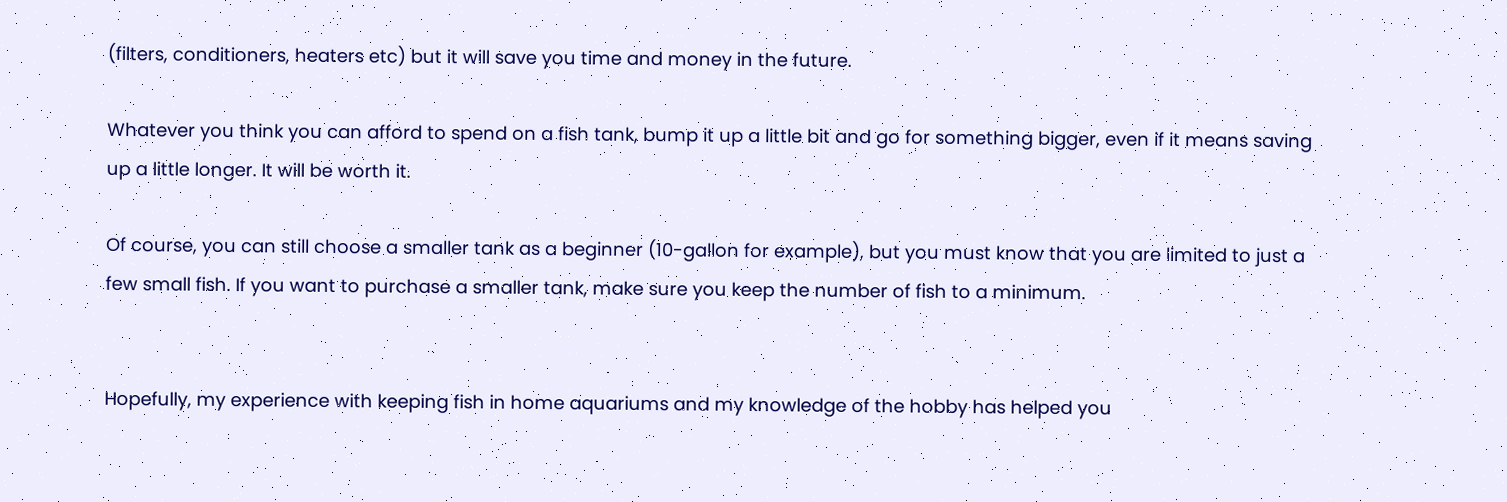(filters, conditioners, heaters etc) but it will save you time and money in the future.

Whatever you think you can afford to spend on a fish tank, bump it up a little bit and go for something bigger, even if it means saving up a little longer. It will be worth it.

Of course, you can still choose a smaller tank as a beginner (10-gallon for example), but you must know that you are limited to just a few small fish. If you want to purchase a smaller tank, make sure you keep the number of fish to a minimum.


Hopefully, my experience with keeping fish in home aquariums and my knowledge of the hobby has helped you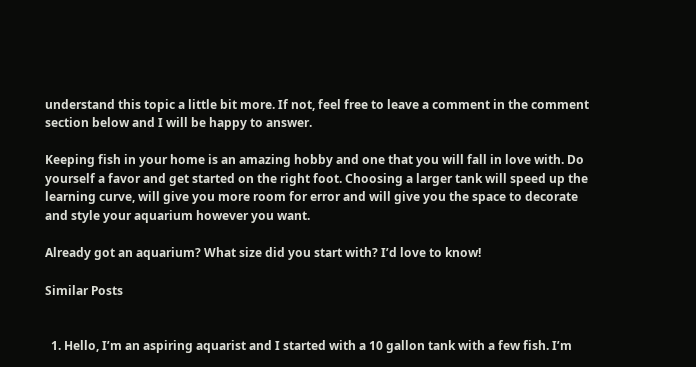understand this topic a little bit more. If not, feel free to leave a comment in the comment section below and I will be happy to answer.

Keeping fish in your home is an amazing hobby and one that you will fall in love with. Do yourself a favor and get started on the right foot. Choosing a larger tank will speed up the learning curve, will give you more room for error and will give you the space to decorate and style your aquarium however you want.

Already got an aquarium? What size did you start with? I’d love to know!

Similar Posts


  1. Hello, I’m an aspiring aquarist and I started with a 10 gallon tank with a few fish. I’m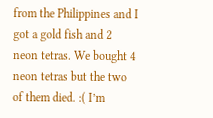from the Philippines and I got a gold fish and 2 neon tetras. We bought 4 neon tetras but the two of them died. :( I’m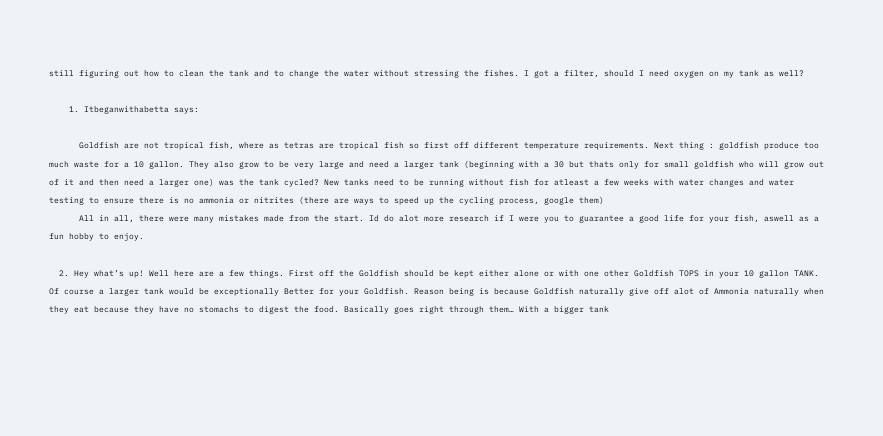still figuring out how to clean the tank and to change the water without stressing the fishes. I got a filter, should I need oxygen on my tank as well?

    1. Itbeganwithabetta says:

      Goldfish are not tropical fish, where as tetras are tropical fish so first off different temperature requirements. Next thing : goldfish produce too much waste for a 10 gallon. They also grow to be very large and need a larger tank (beginning with a 30 but thats only for small goldfish who will grow out of it and then need a larger one) was the tank cycled? New tanks need to be running without fish for atleast a few weeks with water changes and water testing to ensure there is no ammonia or nitrites (there are ways to speed up the cycling process, google them)
      All in all, there were many mistakes made from the start. Id do alot more research if I were you to guarantee a good life for your fish, aswell as a fun hobby to enjoy.

  2. Hey what’s up! Well here are a few things. First off the Goldfish should be kept either alone or with one other Goldfish TOPS in your 10 gallon TANK. Of course a larger tank would be exceptionally Better for your Goldfish. Reason being is because Goldfish naturally give off alot of Ammonia naturally when they eat because they have no stomachs to digest the food. Basically goes right through them… With a bigger tank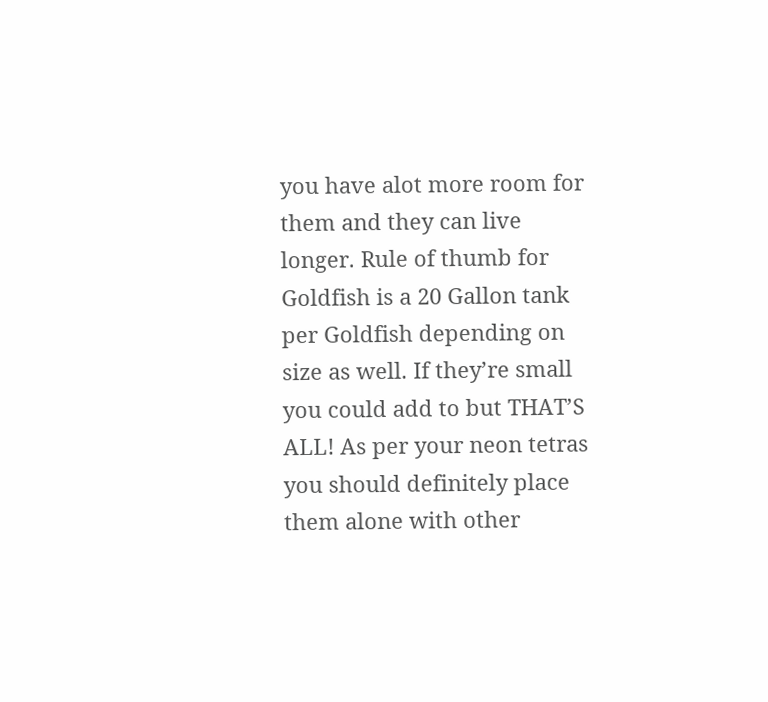you have alot more room for them and they can live longer. Rule of thumb for Goldfish is a 20 Gallon tank per Goldfish depending on size as well. If they’re small you could add to but THAT’S ALL! As per your neon tetras you should definitely place them alone with other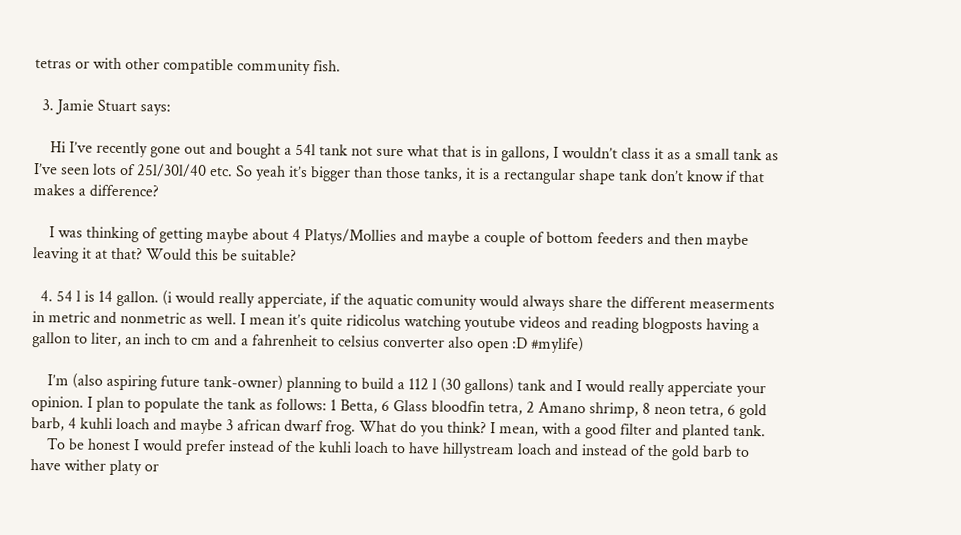tetras or with other compatible community fish.

  3. Jamie Stuart says:

    Hi I’ve recently gone out and bought a 54l tank not sure what that is in gallons, I wouldn’t class it as a small tank as I’ve seen lots of 25l/30l/40 etc. So yeah it’s bigger than those tanks, it is a rectangular shape tank don’t know if that makes a difference?

    I was thinking of getting maybe about 4 Platys/Mollies and maybe a couple of bottom feeders and then maybe leaving it at that? Would this be suitable?

  4. 54 l is 14 gallon. (i would really apperciate, if the aquatic comunity would always share the different measerments in metric and nonmetric as well. I mean it’s quite ridicolus watching youtube videos and reading blogposts having a gallon to liter, an inch to cm and a fahrenheit to celsius converter also open :D #mylife)

    I’m (also aspiring future tank-owner) planning to build a 112 l (30 gallons) tank and I would really apperciate your opinion. I plan to populate the tank as follows: 1 Betta, 6 Glass bloodfin tetra, 2 Amano shrimp, 8 neon tetra, 6 gold barb, 4 kuhli loach and maybe 3 african dwarf frog. What do you think? I mean, with a good filter and planted tank.
    To be honest I would prefer instead of the kuhli loach to have hillystream loach and instead of the gold barb to have wither platy or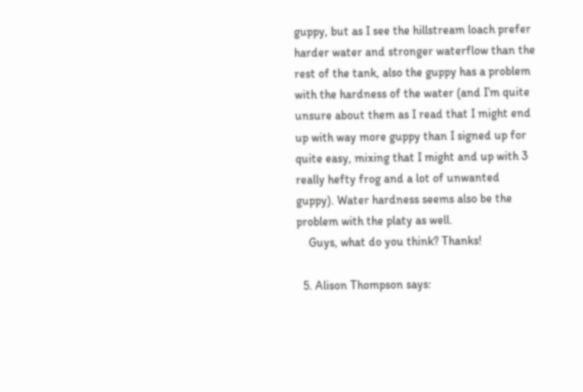guppy, but as I see the hillstream loach prefer harder water and stronger waterflow than the rest of the tank, also the guppy has a problem with the hardness of the water (and I’m quite unsure about them as I read that I might end up with way more guppy than I signed up for quite easy, mixing that I might and up with 3 really hefty frog and a lot of unwanted guppy). Water hardness seems also be the problem with the platy as well.
    Guys, what do you think? Thanks!

  5. Alison Thompson says: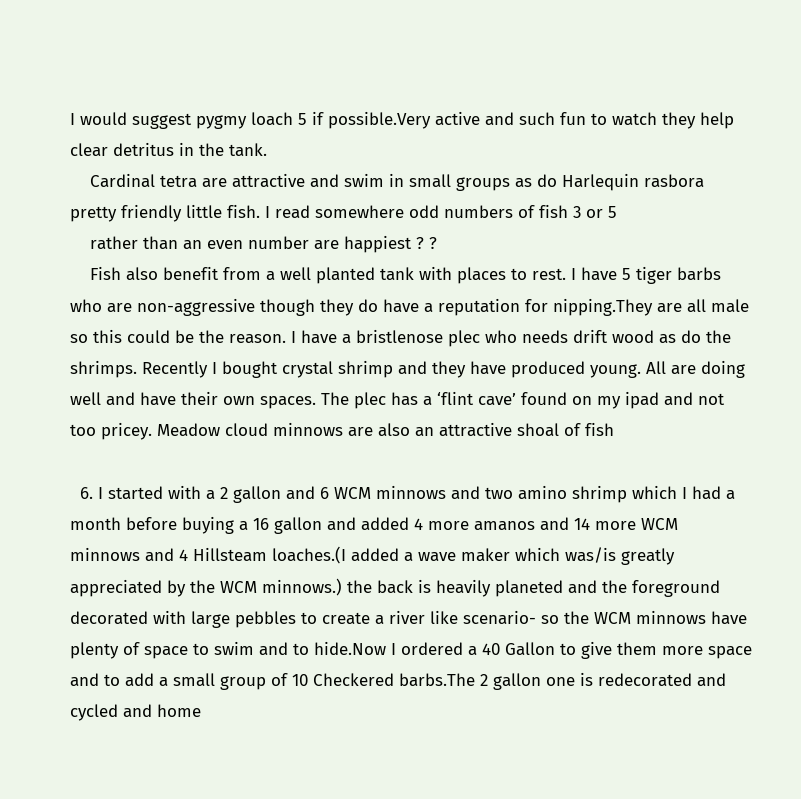I would suggest pygmy loach 5 if possible.Very active and such fun to watch they help clear detritus in the tank.
    Cardinal tetra are attractive and swim in small groups as do Harlequin rasbora pretty friendly little fish. I read somewhere odd numbers of fish 3 or 5
    rather than an even number are happiest ? ?
    Fish also benefit from a well planted tank with places to rest. I have 5 tiger barbs who are non-aggressive though they do have a reputation for nipping.They are all male so this could be the reason. I have a bristlenose plec who needs drift wood as do the shrimps. Recently I bought crystal shrimp and they have produced young. All are doing well and have their own spaces. The plec has a ‘flint cave’ found on my ipad and not too pricey. Meadow cloud minnows are also an attractive shoal of fish

  6. I started with a 2 gallon and 6 WCM minnows and two amino shrimp which I had a month before buying a 16 gallon and added 4 more amanos and 14 more WCM minnows and 4 Hillsteam loaches.(I added a wave maker which was/is greatly appreciated by the WCM minnows.) the back is heavily planeted and the foreground decorated with large pebbles to create a river like scenario- so the WCM minnows have plenty of space to swim and to hide.Now I ordered a 40 Gallon to give them more space and to add a small group of 10 Checkered barbs.The 2 gallon one is redecorated and cycled and home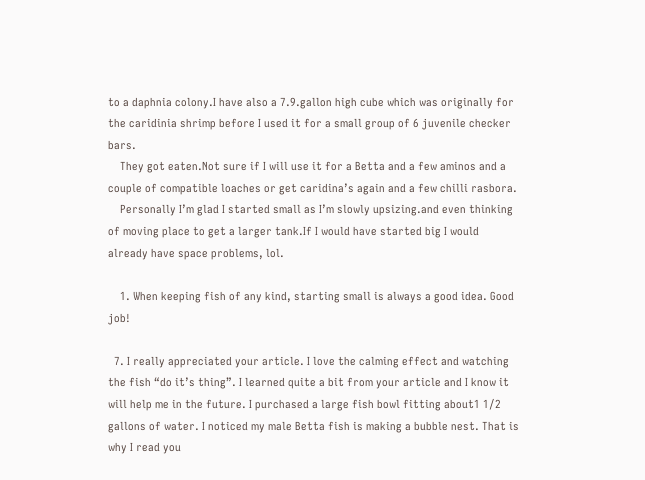to a daphnia colony.I have also a 7.9.gallon high cube which was originally for the caridinia shrimp before I used it for a small group of 6 juvenile checker bars.
    They got eaten.Not sure if I will use it for a Betta and a few aminos and a couple of compatible loaches or get caridina’s again and a few chilli rasbora.
    Personally I’m glad I started small as I’m slowly upsizing.and even thinking of moving place to get a larger tank.If I would have started big I would already have space problems, lol.

    1. When keeping fish of any kind, starting small is always a good idea. Good job!

  7. I really appreciated your article. I love the calming effect and watching the fish “do it’s thing”. I learned quite a bit from your article and I know it will help me in the future. I purchased a large fish bowl fitting about1 1/2 gallons of water. I noticed my male Betta fish is making a bubble nest. That is why I read you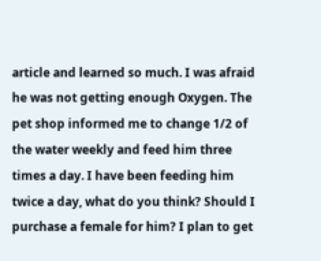article and learned so much. I was afraid he was not getting enough Oxygen. The pet shop informed me to change 1/2 of the water weekly and feed him three times a day. I have been feeding him twice a day, what do you think? Should I purchase a female for him? I plan to get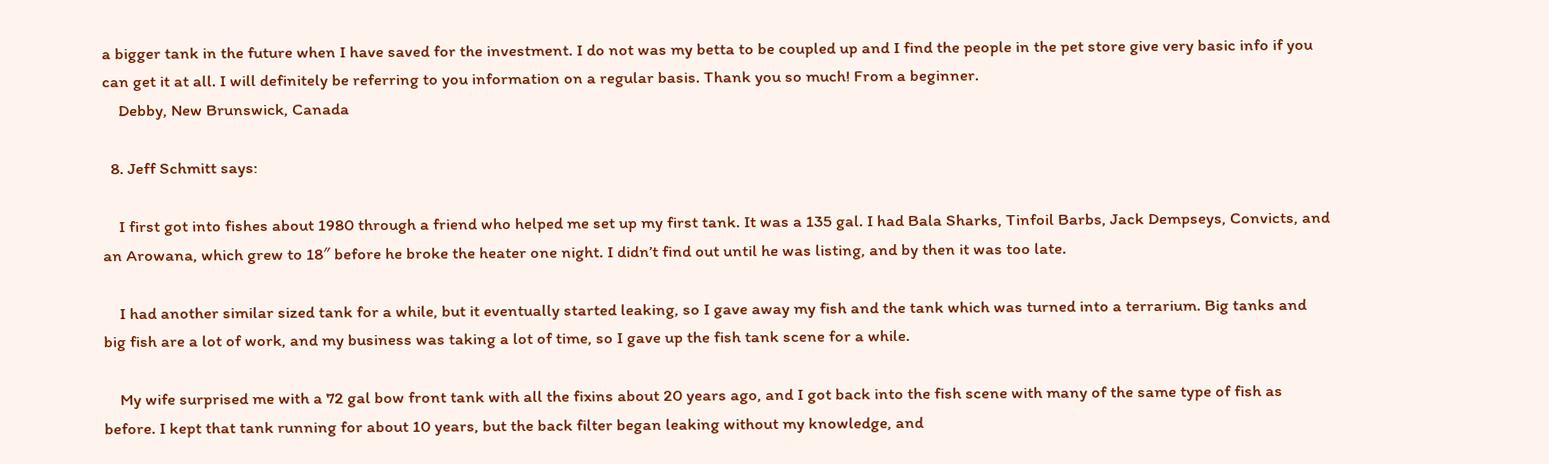a bigger tank in the future when I have saved for the investment. I do not was my betta to be coupled up and I find the people in the pet store give very basic info if you can get it at all. I will definitely be referring to you information on a regular basis. Thank you so much! From a beginner.
    Debby, New Brunswick, Canada

  8. Jeff Schmitt says:

    I first got into fishes about 1980 through a friend who helped me set up my first tank. It was a 135 gal. I had Bala Sharks, Tinfoil Barbs, Jack Dempseys, Convicts, and an Arowana, which grew to 18″ before he broke the heater one night. I didn’t find out until he was listing, and by then it was too late.

    I had another similar sized tank for a while, but it eventually started leaking, so I gave away my fish and the tank which was turned into a terrarium. Big tanks and big fish are a lot of work, and my business was taking a lot of time, so I gave up the fish tank scene for a while.

    My wife surprised me with a 72 gal bow front tank with all the fixins about 20 years ago, and I got back into the fish scene with many of the same type of fish as before. I kept that tank running for about 10 years, but the back filter began leaking without my knowledge, and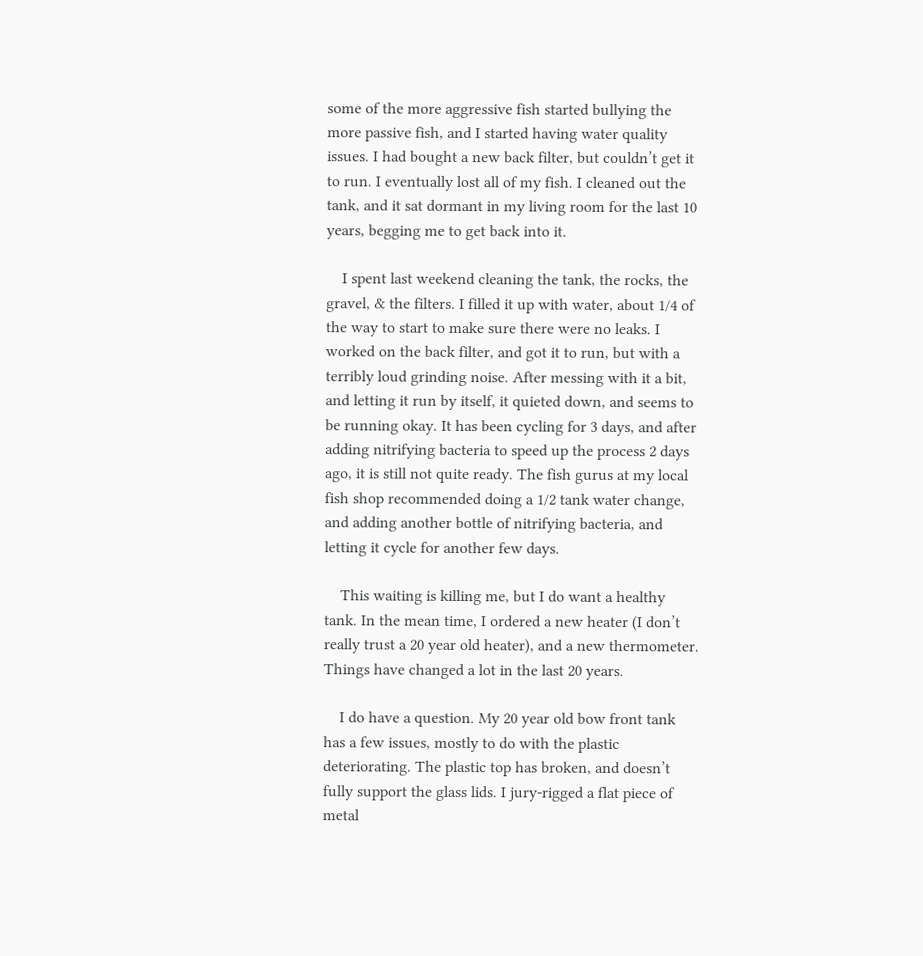some of the more aggressive fish started bullying the more passive fish, and I started having water quality issues. I had bought a new back filter, but couldn’t get it to run. I eventually lost all of my fish. I cleaned out the tank, and it sat dormant in my living room for the last 10 years, begging me to get back into it.

    I spent last weekend cleaning the tank, the rocks, the gravel, & the filters. I filled it up with water, about 1/4 of the way to start to make sure there were no leaks. I worked on the back filter, and got it to run, but with a terribly loud grinding noise. After messing with it a bit, and letting it run by itself, it quieted down, and seems to be running okay. It has been cycling for 3 days, and after adding nitrifying bacteria to speed up the process 2 days ago, it is still not quite ready. The fish gurus at my local fish shop recommended doing a 1/2 tank water change, and adding another bottle of nitrifying bacteria, and letting it cycle for another few days.

    This waiting is killing me, but I do want a healthy tank. In the mean time, I ordered a new heater (I don’t really trust a 20 year old heater), and a new thermometer. Things have changed a lot in the last 20 years.

    I do have a question. My 20 year old bow front tank has a few issues, mostly to do with the plastic deteriorating. The plastic top has broken, and doesn’t fully support the glass lids. I jury-rigged a flat piece of metal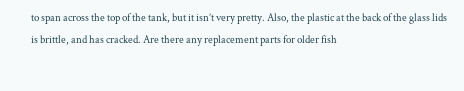to span across the top of the tank, but it isn’t very pretty. Also, the plastic at the back of the glass lids is brittle, and has cracked. Are there any replacement parts for older fish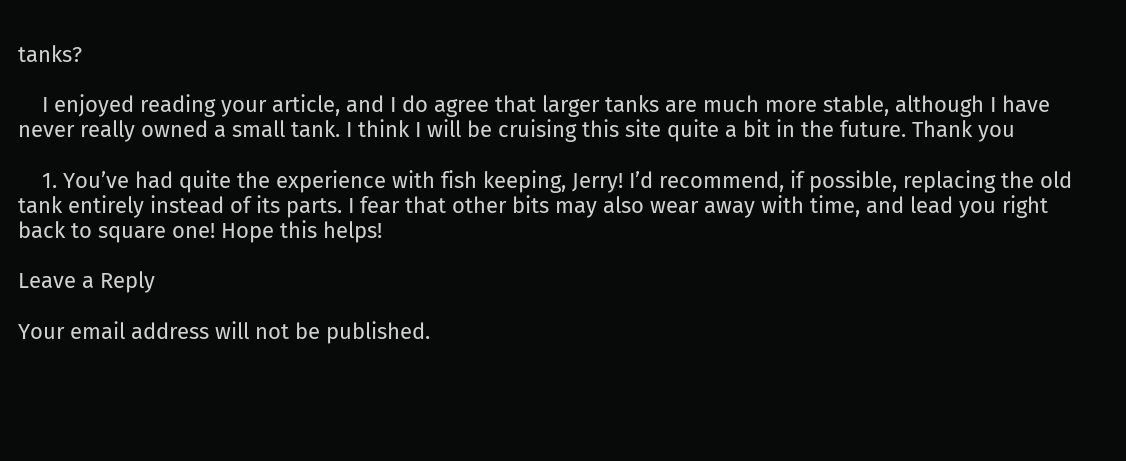tanks?

    I enjoyed reading your article, and I do agree that larger tanks are much more stable, although I have never really owned a small tank. I think I will be cruising this site quite a bit in the future. Thank you

    1. You’ve had quite the experience with fish keeping, Jerry! I’d recommend, if possible, replacing the old tank entirely instead of its parts. I fear that other bits may also wear away with time, and lead you right back to square one! Hope this helps!

Leave a Reply

Your email address will not be published.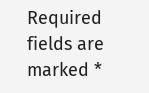Required fields are marked *